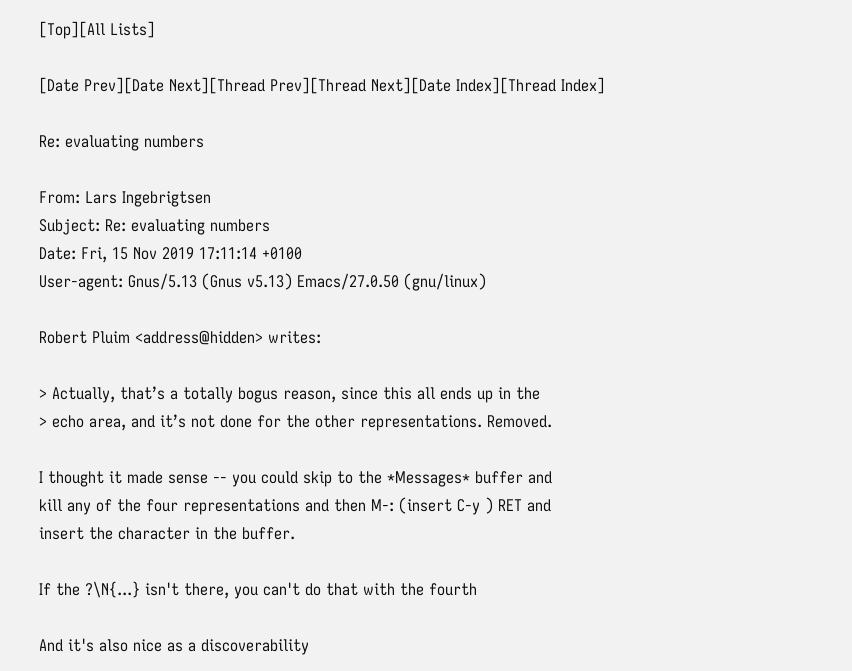[Top][All Lists]

[Date Prev][Date Next][Thread Prev][Thread Next][Date Index][Thread Index]

Re: evaluating numbers

From: Lars Ingebrigtsen
Subject: Re: evaluating numbers
Date: Fri, 15 Nov 2019 17:11:14 +0100
User-agent: Gnus/5.13 (Gnus v5.13) Emacs/27.0.50 (gnu/linux)

Robert Pluim <address@hidden> writes:

> Actually, thatʼs a totally bogus reason, since this all ends up in the
> echo area, and itʼs not done for the other representations. Removed.

I thought it made sense -- you could skip to the *Messages* buffer and
kill any of the four representations and then M-: (insert C-y ) RET and
insert the character in the buffer.

If the ?\N{...} isn't there, you can't do that with the fourth

And it's also nice as a discoverability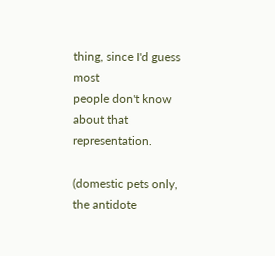thing, since I'd guess most
people don't know about that representation.

(domestic pets only, the antidote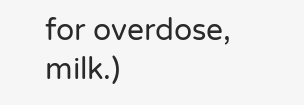for overdose, milk.)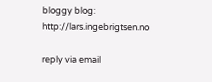bloggy blog: http://lars.ingebrigtsen.no

reply via email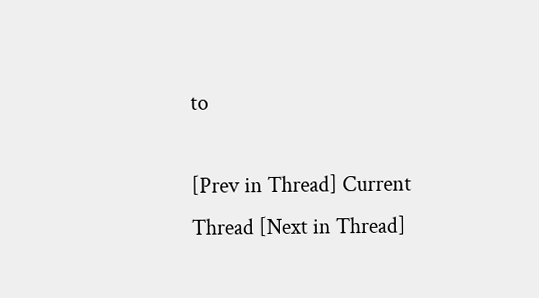to

[Prev in Thread] Current Thread [Next in Thread]